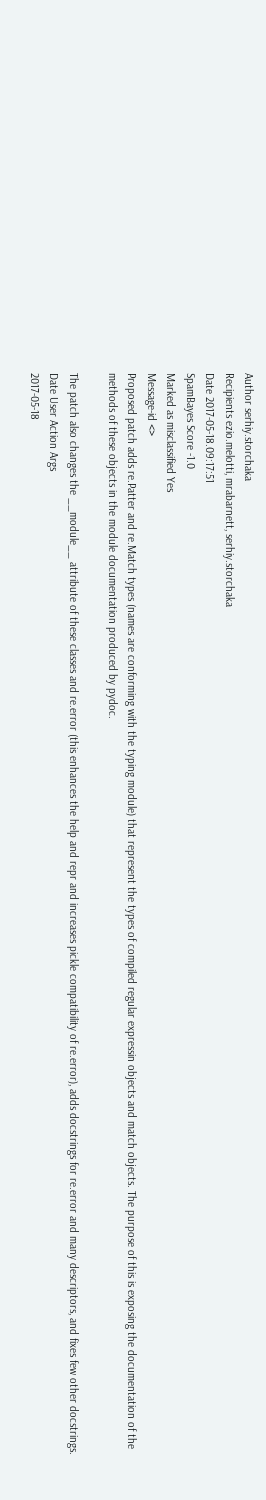Author serhiy.storchaka
Recipients ezio.melotti, mrabarnett, serhiy.storchaka
Date 2017-05-18.09:17:51
SpamBayes Score -1.0
Marked as misclassified Yes
Message-id <>
Proposed patch adds re.Patter and re.Match types (names are conforming with the typing module) that represent the types of compiled regular expressin objects and match objects. The purpose of this is exposing the documentation of the methods of these objects in the module documentation produced by pydoc.

The patch also changes the __module__ attribute of these classes and re.error (this enhances the help and repr and increases pickle compatibility of re.error), adds docstrings for re.error and many descriptors, and fixes few other docstrings.
Date User Action Args
2017-05-18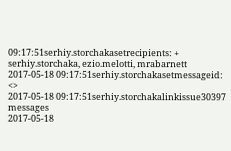09:17:51serhiy.storchakasetrecipients: + serhiy.storchaka, ezio.melotti, mrabarnett
2017-05-18 09:17:51serhiy.storchakasetmessageid: <>
2017-05-18 09:17:51serhiy.storchakalinkissue30397 messages
2017-05-18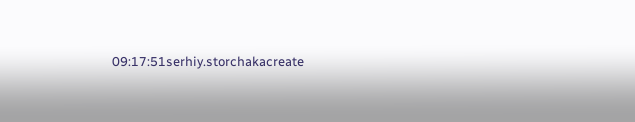09:17:51serhiy.storchakacreate